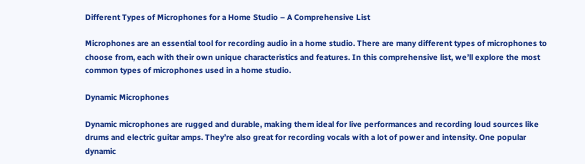Different Types of Microphones for a Home Studio – A Comprehensive List

Microphones are an essential tool for recording audio in a home studio. There are many different types of microphones to choose from, each with their own unique characteristics and features. In this comprehensive list, we’ll explore the most common types of microphones used in a home studio.

Dynamic Microphones

Dynamic microphones are rugged and durable, making them ideal for live performances and recording loud sources like drums and electric guitar amps. They’re also great for recording vocals with a lot of power and intensity. One popular dynamic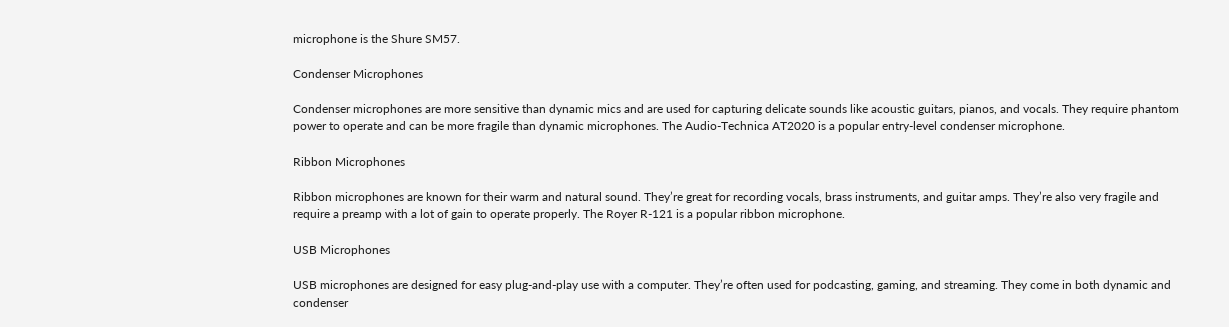microphone is the Shure SM57.

Condenser Microphones

Condenser microphones are more sensitive than dynamic mics and are used for capturing delicate sounds like acoustic guitars, pianos, and vocals. They require phantom power to operate and can be more fragile than dynamic microphones. The Audio-Technica AT2020 is a popular entry-level condenser microphone.

Ribbon Microphones

Ribbon microphones are known for their warm and natural sound. They’re great for recording vocals, brass instruments, and guitar amps. They’re also very fragile and require a preamp with a lot of gain to operate properly. The Royer R-121 is a popular ribbon microphone.

USB Microphones

USB microphones are designed for easy plug-and-play use with a computer. They’re often used for podcasting, gaming, and streaming. They come in both dynamic and condenser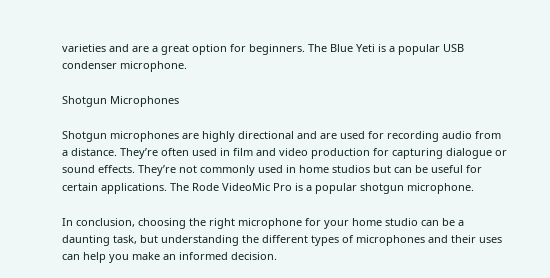varieties and are a great option for beginners. The Blue Yeti is a popular USB condenser microphone.

Shotgun Microphones

Shotgun microphones are highly directional and are used for recording audio from a distance. They’re often used in film and video production for capturing dialogue or sound effects. They’re not commonly used in home studios but can be useful for certain applications. The Rode VideoMic Pro is a popular shotgun microphone.

In conclusion, choosing the right microphone for your home studio can be a daunting task, but understanding the different types of microphones and their uses can help you make an informed decision.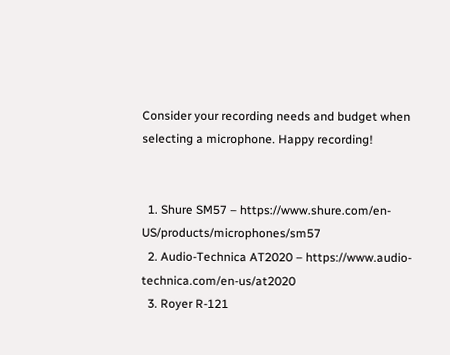Consider your recording needs and budget when selecting a microphone. Happy recording!


  1. Shure SM57 – https://www.shure.com/en-US/products/microphones/sm57
  2. Audio-Technica AT2020 – https://www.audio-technica.com/en-us/at2020
  3. Royer R-121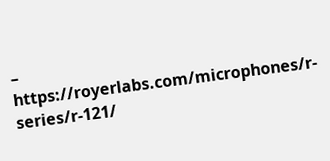– https://royerlabs.com/microphones/r-series/r-121/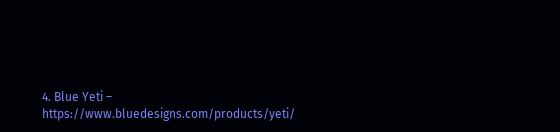4. Blue Yeti – https://www.bluedesigns.com/products/yeti/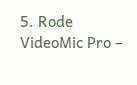5. Rode VideoMic Pro –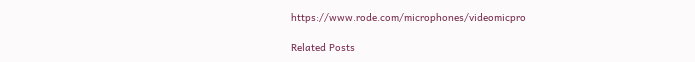https://www.rode.com/microphones/videomicpro

Related Posts